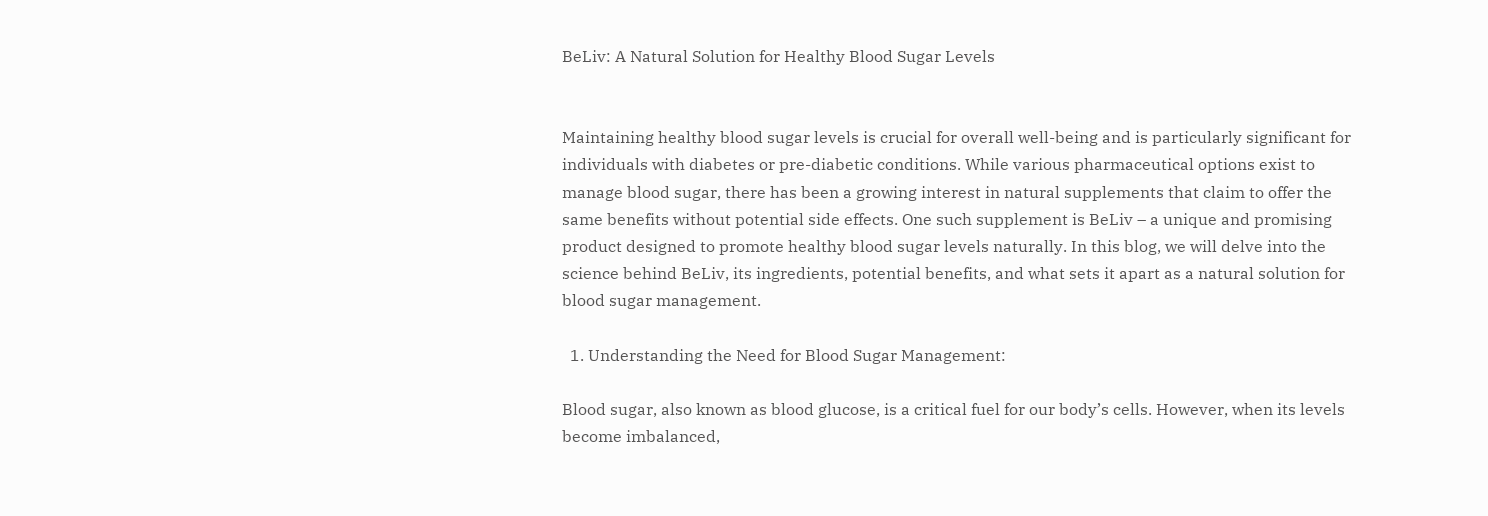BeLiv: A Natural Solution for Healthy Blood Sugar Levels


Maintaining healthy blood sugar levels is crucial for overall well-being and is particularly significant for individuals with diabetes or pre-diabetic conditions. While various pharmaceutical options exist to manage blood sugar, there has been a growing interest in natural supplements that claim to offer the same benefits without potential side effects. One such supplement is BeLiv – a unique and promising product designed to promote healthy blood sugar levels naturally. In this blog, we will delve into the science behind BeLiv, its ingredients, potential benefits, and what sets it apart as a natural solution for blood sugar management.

  1. Understanding the Need for Blood Sugar Management:

Blood sugar, also known as blood glucose, is a critical fuel for our body’s cells. However, when its levels become imbalanced,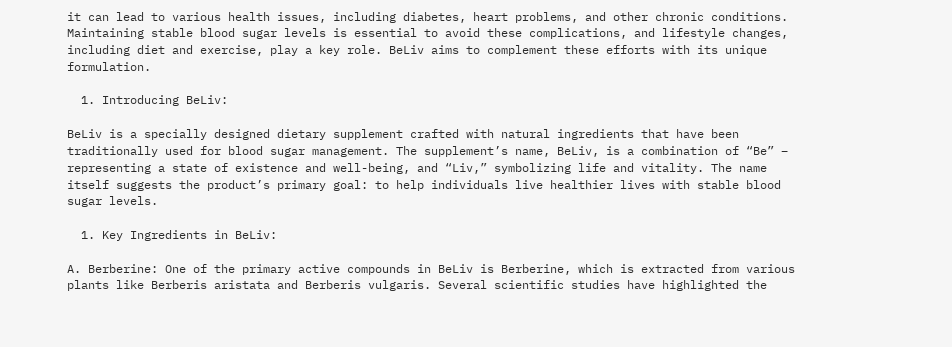it can lead to various health issues, including diabetes, heart problems, and other chronic conditions. Maintaining stable blood sugar levels is essential to avoid these complications, and lifestyle changes, including diet and exercise, play a key role. BeLiv aims to complement these efforts with its unique formulation.

  1. Introducing BeLiv:

BeLiv is a specially designed dietary supplement crafted with natural ingredients that have been traditionally used for blood sugar management. The supplement’s name, BeLiv, is a combination of “Be” – representing a state of existence and well-being, and “Liv,” symbolizing life and vitality. The name itself suggests the product’s primary goal: to help individuals live healthier lives with stable blood sugar levels.

  1. Key Ingredients in BeLiv:

A. Berberine: One of the primary active compounds in BeLiv is Berberine, which is extracted from various plants like Berberis aristata and Berberis vulgaris. Several scientific studies have highlighted the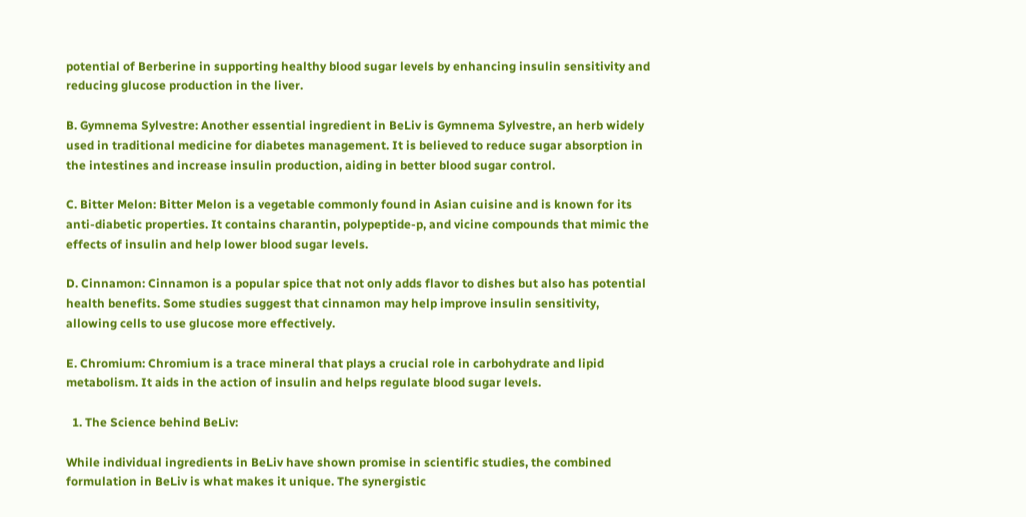potential of Berberine in supporting healthy blood sugar levels by enhancing insulin sensitivity and reducing glucose production in the liver.

B. Gymnema Sylvestre: Another essential ingredient in BeLiv is Gymnema Sylvestre, an herb widely used in traditional medicine for diabetes management. It is believed to reduce sugar absorption in the intestines and increase insulin production, aiding in better blood sugar control.

C. Bitter Melon: Bitter Melon is a vegetable commonly found in Asian cuisine and is known for its anti-diabetic properties. It contains charantin, polypeptide-p, and vicine compounds that mimic the effects of insulin and help lower blood sugar levels.

D. Cinnamon: Cinnamon is a popular spice that not only adds flavor to dishes but also has potential health benefits. Some studies suggest that cinnamon may help improve insulin sensitivity, allowing cells to use glucose more effectively.

E. Chromium: Chromium is a trace mineral that plays a crucial role in carbohydrate and lipid metabolism. It aids in the action of insulin and helps regulate blood sugar levels.

  1. The Science behind BeLiv:

While individual ingredients in BeLiv have shown promise in scientific studies, the combined formulation in BeLiv is what makes it unique. The synergistic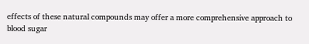effects of these natural compounds may offer a more comprehensive approach to blood sugar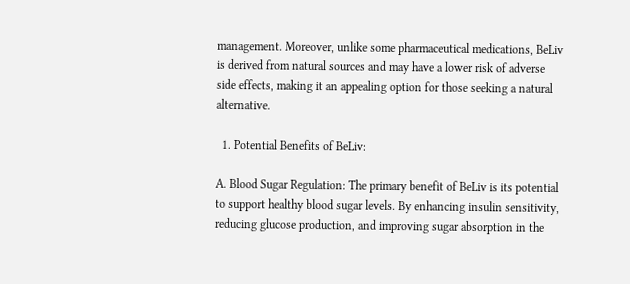management. Moreover, unlike some pharmaceutical medications, BeLiv is derived from natural sources and may have a lower risk of adverse side effects, making it an appealing option for those seeking a natural alternative.

  1. Potential Benefits of BeLiv:

A. Blood Sugar Regulation: The primary benefit of BeLiv is its potential to support healthy blood sugar levels. By enhancing insulin sensitivity, reducing glucose production, and improving sugar absorption in the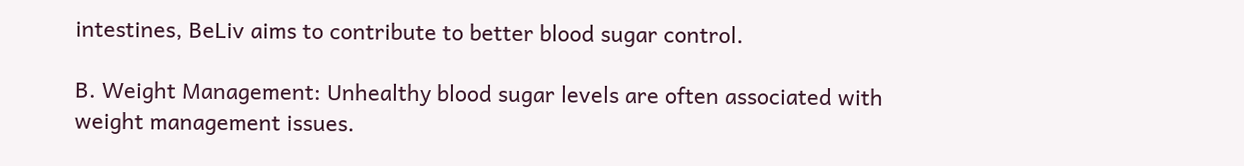intestines, BeLiv aims to contribute to better blood sugar control.

B. Weight Management: Unhealthy blood sugar levels are often associated with weight management issues.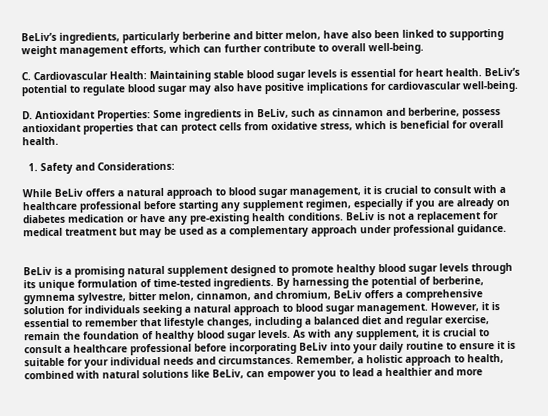BeLiv’s ingredients, particularly berberine and bitter melon, have also been linked to supporting weight management efforts, which can further contribute to overall well-being.

C. Cardiovascular Health: Maintaining stable blood sugar levels is essential for heart health. BeLiv’s potential to regulate blood sugar may also have positive implications for cardiovascular well-being.

D. Antioxidant Properties: Some ingredients in BeLiv, such as cinnamon and berberine, possess antioxidant properties that can protect cells from oxidative stress, which is beneficial for overall health.

  1. Safety and Considerations:

While BeLiv offers a natural approach to blood sugar management, it is crucial to consult with a healthcare professional before starting any supplement regimen, especially if you are already on diabetes medication or have any pre-existing health conditions. BeLiv is not a replacement for medical treatment but may be used as a complementary approach under professional guidance.


BeLiv is a promising natural supplement designed to promote healthy blood sugar levels through its unique formulation of time-tested ingredients. By harnessing the potential of berberine, gymnema sylvestre, bitter melon, cinnamon, and chromium, BeLiv offers a comprehensive solution for individuals seeking a natural approach to blood sugar management. However, it is essential to remember that lifestyle changes, including a balanced diet and regular exercise, remain the foundation of healthy blood sugar levels. As with any supplement, it is crucial to consult a healthcare professional before incorporating BeLiv into your daily routine to ensure it is suitable for your individual needs and circumstances. Remember, a holistic approach to health, combined with natural solutions like BeLiv, can empower you to lead a healthier and more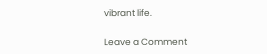vibrant life.

Leave a Comment